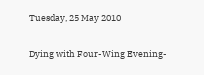Tuesday, 25 May 2010

Dying with Four-Wing Evening-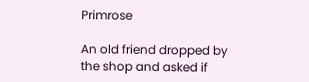Primrose

An old friend dropped by the shop and asked if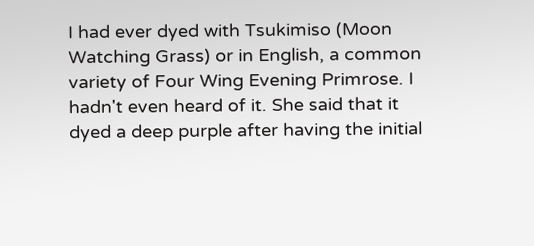I had ever dyed with Tsukimiso (Moon Watching Grass) or in English, a common variety of Four Wing Evening Primrose. I hadn't even heard of it. She said that it dyed a deep purple after having the initial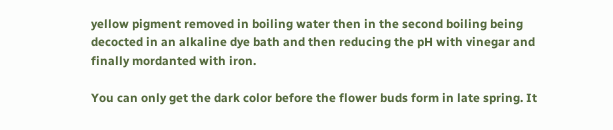yellow pigment removed in boiling water then in the second boiling being decocted in an alkaline dye bath and then reducing the pH with vinegar and finally mordanted with iron.

You can only get the dark color before the flower buds form in late spring. It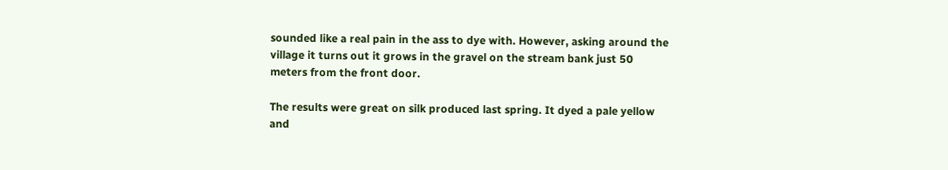sounded like a real pain in the ass to dye with. However, asking around the village it turns out it grows in the gravel on the stream bank just 50 meters from the front door.

The results were great on silk produced last spring. It dyed a pale yellow and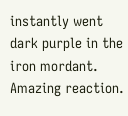instantly went dark purple in the iron mordant. Amazing reaction.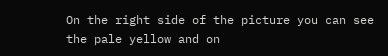On the right side of the picture you can see the pale yellow and on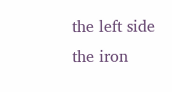the left side the iron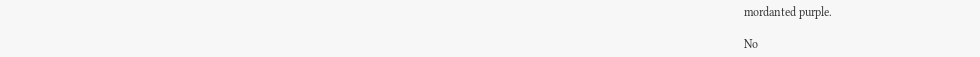mordanted purple.

No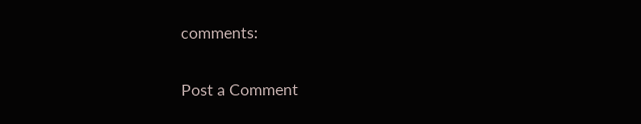comments:

Post a Comment